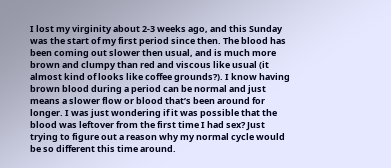I lost my virginity about 2-3 weeks ago, and this Sunday was the start of my first period since then. The blood has been coming out slower then usual, and is much more brown and clumpy than red and viscous like usual (it almost kind of looks like coffee grounds?). I know having brown blood during a period can be normal and just means a slower flow or blood that’s been around for longer. I was just wondering if it was possible that the blood was leftover from the first time I had sex? Just trying to figure out a reason why my normal cycle would be so different this time around.